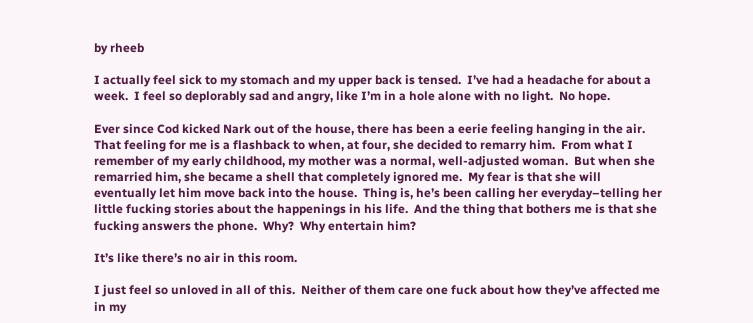by rheeb

I actually feel sick to my stomach and my upper back is tensed.  I’ve had a headache for about a week.  I feel so deplorably sad and angry, like I’m in a hole alone with no light.  No hope.

Ever since Cod kicked Nark out of the house, there has been a eerie feeling hanging in the air.  That feeling for me is a flashback to when, at four, she decided to remarry him.  From what I remember of my early childhood, my mother was a normal, well-adjusted woman.  But when she remarried him, she became a shell that completely ignored me.  My fear is that she will eventually let him move back into the house.  Thing is, he’s been calling her everyday–telling her little fucking stories about the happenings in his life.  And the thing that bothers me is that she fucking answers the phone.  Why?  Why entertain him?

It’s like there’s no air in this room.

I just feel so unloved in all of this.  Neither of them care one fuck about how they’ve affected me in my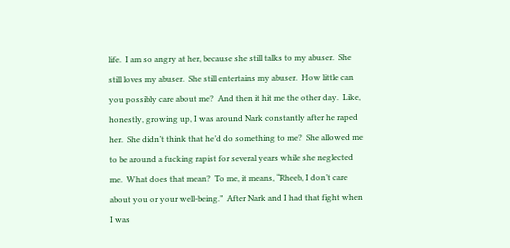life.  I am so angry at her, because she still talks to my abuser.  She still loves my abuser.  She still entertains my abuser.  How little can you possibly care about me?  And then it hit me the other day.  Like, honestly, growing up, I was around Nark constantly after he raped her.  She didn’t think that he’d do something to me?  She allowed me to be around a fucking rapist for several years while she neglected me.  What does that mean?  To me, it means, “Rheeb, I don’t care about you or your well-being.”  After Nark and I had that fight when I was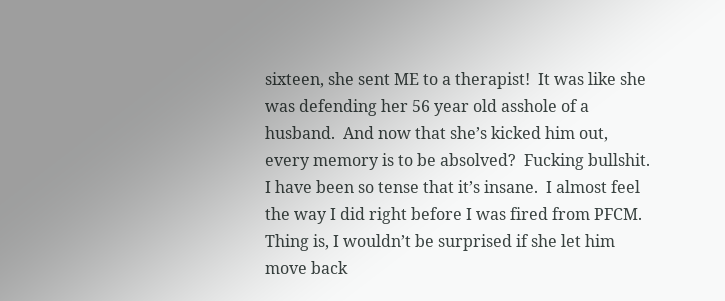sixteen, she sent ME to a therapist!  It was like she was defending her 56 year old asshole of a husband.  And now that she’s kicked him out, every memory is to be absolved?  Fucking bullshit.  I have been so tense that it’s insane.  I almost feel the way I did right before I was fired from PFCM.  Thing is, I wouldn’t be surprised if she let him move back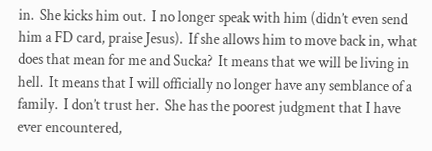in.  She kicks him out.  I no longer speak with him (didn’t even send him a FD card, praise Jesus).  If she allows him to move back in, what does that mean for me and Sucka?  It means that we will be living in hell.  It means that I will officially no longer have any semblance of a family.  I don’t trust her.  She has the poorest judgment that I have ever encountered,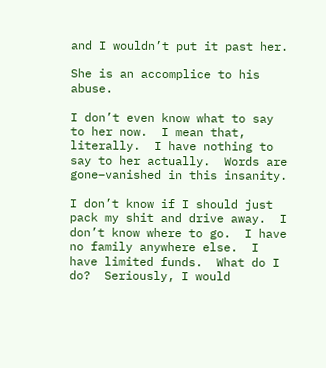and I wouldn’t put it past her.

She is an accomplice to his abuse.

I don’t even know what to say to her now.  I mean that, literally.  I have nothing to say to her actually.  Words are gone–vanished in this insanity.

I don’t know if I should just pack my shit and drive away.  I don’t know where to go.  I have no family anywhere else.  I have limited funds.  What do I do?  Seriously, I would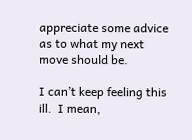appreciate some advice as to what my next move should be.

I can’t keep feeling this ill.  I mean,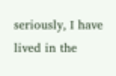seriously, I have lived in the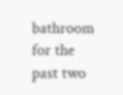bathroom for the past two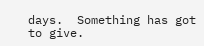days.  Something has got to give.